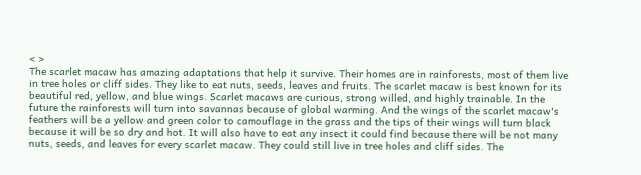< >
The scarlet macaw has amazing adaptations that help it survive. Their homes are in rainforests, most of them live in tree holes or cliff sides. They like to eat nuts, seeds, leaves and fruits. The scarlet macaw is best known for its beautiful red, yellow, and blue wings. Scarlet macaws are curious, strong willed, and highly trainable. In the future the rainforests will turn into savannas because of global warming. And the wings of the scarlet macaw's feathers will be a yellow and green color to camouflage in the grass and the tips of their wings will turn black because it will be so dry and hot. It will also have to eat any insect it could find because there will be not many nuts, seeds, and leaves for every scarlet macaw. They could still live in tree holes and cliff sides. The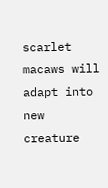scarlet macaws will adapt into new creature